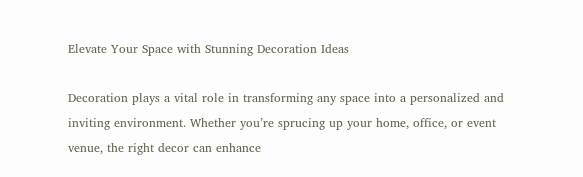Elevate Your Space with Stunning Decoration Ideas

Decoration plays a vital role in transforming any space into a personalized and inviting environment. Whether you’re sprucing up your home, office, or event venue, the right decor can enhance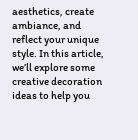aesthetics, create ambiance, and reflect your unique style. In this article, we’ll explore some creative decoration ideas to help you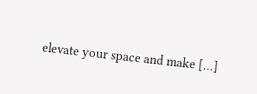elevate your space and make […]